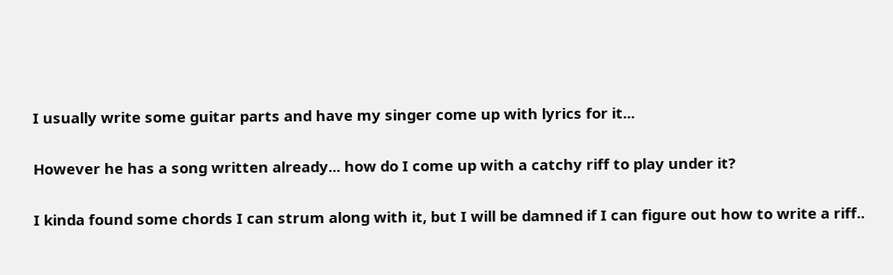I usually write some guitar parts and have my singer come up with lyrics for it...

However he has a song written already... how do I come up with a catchy riff to play under it?

I kinda found some chords I can strum along with it, but I will be damned if I can figure out how to write a riff..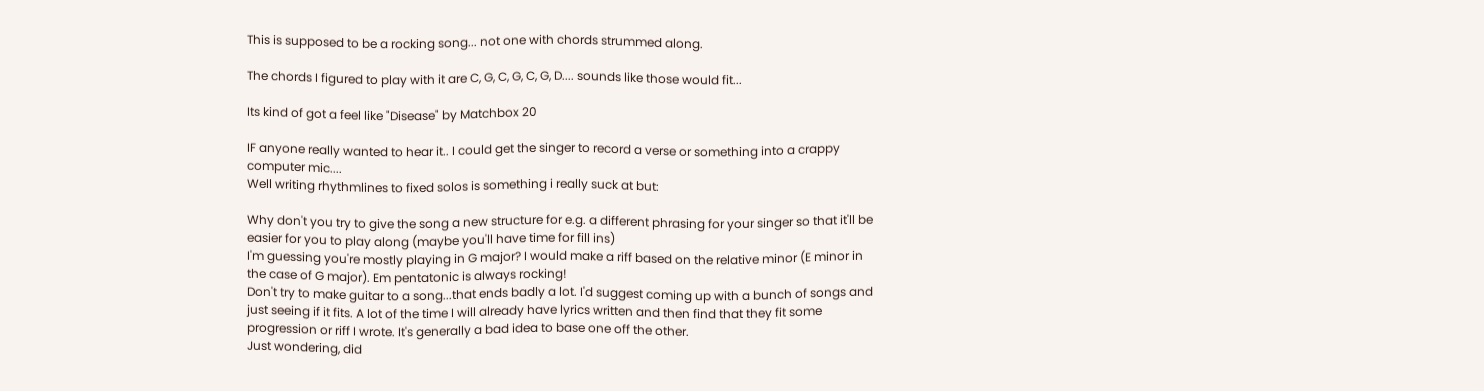This is supposed to be a rocking song... not one with chords strummed along.

The chords I figured to play with it are C, G, C, G, C, G, D.... sounds like those would fit...

Its kind of got a feel like "Disease" by Matchbox 20

IF anyone really wanted to hear it.. I could get the singer to record a verse or something into a crappy computer mic....
Well writing rhythmlines to fixed solos is something i really suck at but:

Why don't you try to give the song a new structure for e.g. a different phrasing for your singer so that it'll be easier for you to play along (maybe you'll have time for fill ins)
I'm guessing you're mostly playing in G major? I would make a riff based on the relative minor (E minor in the case of G major). Em pentatonic is always rocking!
Don't try to make guitar to a song...that ends badly a lot. I'd suggest coming up with a bunch of songs and just seeing if it fits. A lot of the time I will already have lyrics written and then find that they fit some progression or riff I wrote. It's generally a bad idea to base one off the other.
Just wondering, did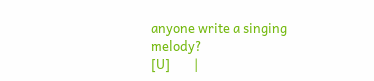anyone write a singing melody?
[U]        |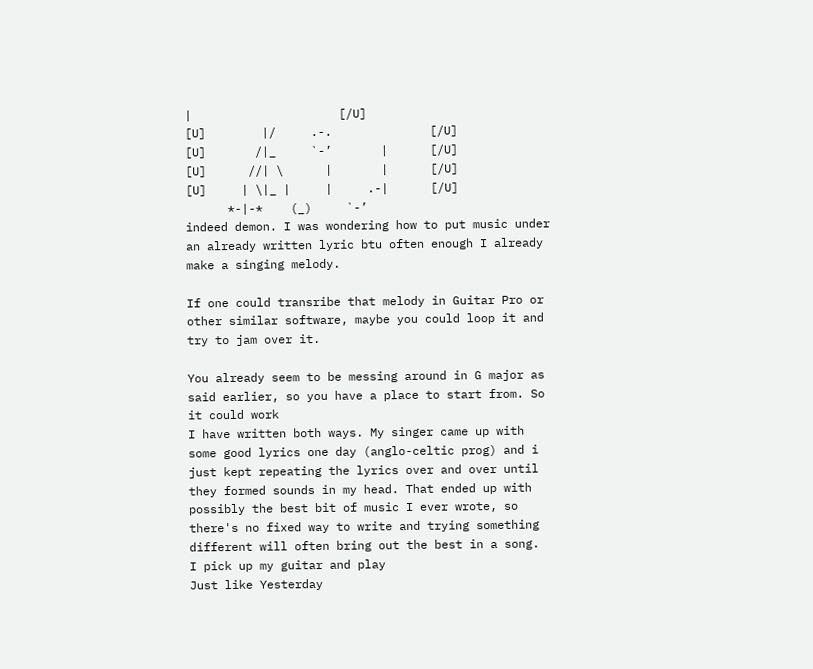|                     [/U]
[U]        |/     .-.              [/U]
[U]       /|_     `-’       |      [/U]
[U]      //| \      |       |      [/U]
[U]     | \|_ |     |     .-|      [/U]
      *-|-*    (_)     `-’
indeed demon. I was wondering how to put music under an already written lyric btu often enough I already make a singing melody.

If one could transribe that melody in Guitar Pro or other similar software, maybe you could loop it and try to jam over it.

You already seem to be messing around in G major as said earlier, so you have a place to start from. So it could work
I have written both ways. My singer came up with some good lyrics one day (anglo-celtic prog) and i just kept repeating the lyrics over and over until they formed sounds in my head. That ended up with possibly the best bit of music I ever wrote, so there's no fixed way to write and trying something different will often bring out the best in a song.
I pick up my guitar and play
Just like Yesterday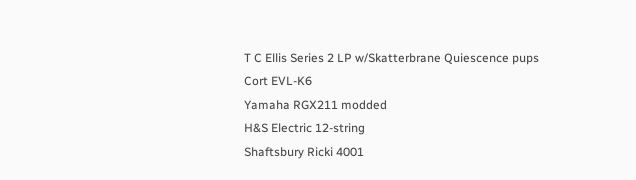T C Ellis Series 2 LP w/Skatterbrane Quiescence pups
Cort EVL-K6
Yamaha RGX211 modded
H&S Electric 12-string
Shaftsbury Ricki 4001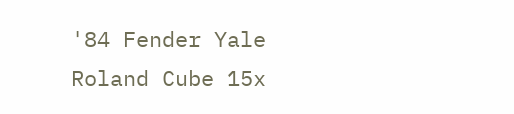'84 Fender Yale
Roland Cube 15x